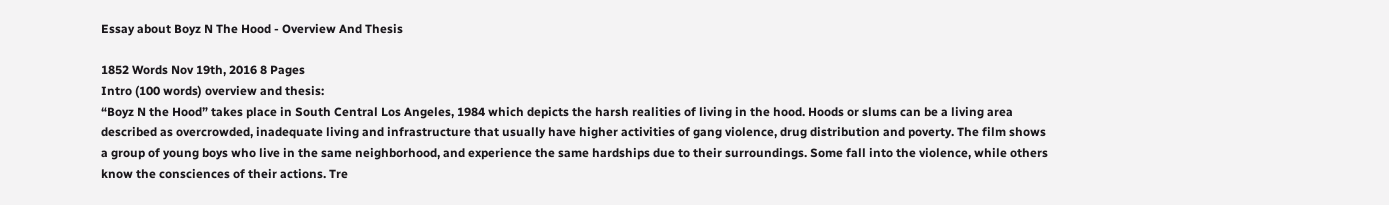Essay about Boyz N The Hood - Overview And Thesis

1852 Words Nov 19th, 2016 8 Pages
Intro (100 words) overview and thesis:
“Boyz N the Hood” takes place in South Central Los Angeles, 1984 which depicts the harsh realities of living in the hood. Hoods or slums can be a living area described as overcrowded, inadequate living and infrastructure that usually have higher activities of gang violence, drug distribution and poverty. The film shows a group of young boys who live in the same neighborhood, and experience the same hardships due to their surroundings. Some fall into the violence, while others know the consciences of their actions. Tre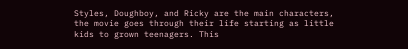Styles, Doughboy, and Ricky are the main characters, the movie goes through their life starting as little kids to grown teenagers. This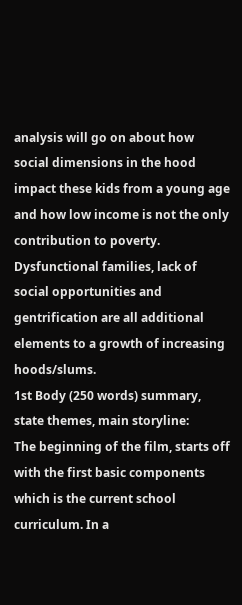analysis will go on about how social dimensions in the hood impact these kids from a young age and how low income is not the only contribution to poverty. Dysfunctional families, lack of social opportunities and gentrification are all additional elements to a growth of increasing hoods/slums.
1st Body (250 words) summary, state themes, main storyline:
The beginning of the film, starts off with the first basic components which is the current school curriculum. In a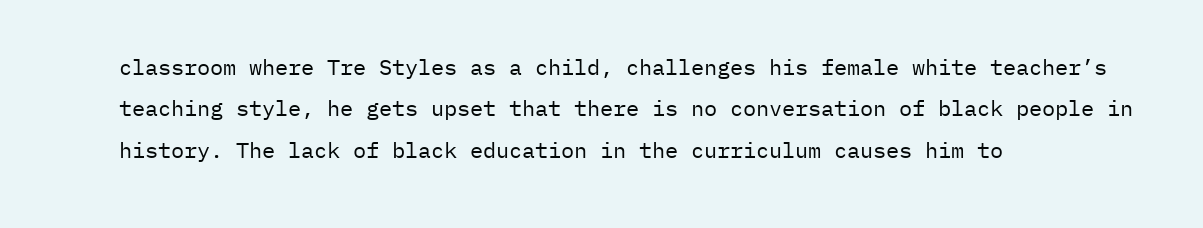classroom where Tre Styles as a child, challenges his female white teacher’s teaching style, he gets upset that there is no conversation of black people in history. The lack of black education in the curriculum causes him to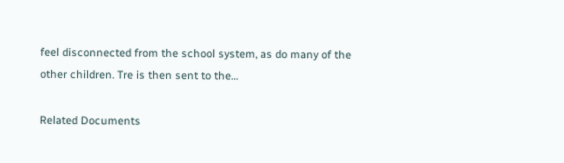feel disconnected from the school system, as do many of the other children. Tre is then sent to the…

Related Documents